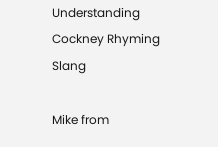Understanding Cockney Rhyming Slang

Mike from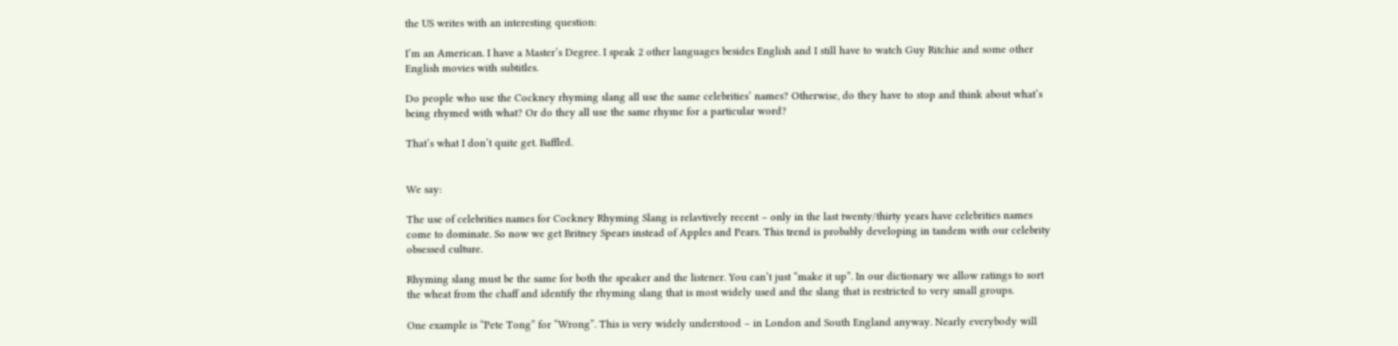the US writes with an interesting question:

I’m an American. I have a Master’s Degree. I speak 2 other languages besides English and I still have to watch Guy Ritchie and some other English movies with subtitles.

Do people who use the Cockney rhyming slang all use the same celebrities’ names? Otherwise, do they have to stop and think about what’s being rhymed with what? Or do they all use the same rhyme for a particular word?

That’s what I don’t quite get. Baffled.


We say:

The use of celebrities names for Cockney Rhyming Slang is relavtively recent – only in the last twenty/thirty years have celebrities names come to dominate. So now we get Britney Spears instead of Apples and Pears. This trend is probably developing in tandem with our celebrity obsessed culture.

Rhyming slang must be the same for both the speaker and the listener. You can’t just “make it up”. In our dictionary we allow ratings to sort the wheat from the chaff and identify the rhyming slang that is most widely used and the slang that is restricted to very small groups.

One example is “Pete Tong” for “Wrong”. This is very widely understood – in London and South England anyway. Nearly everybody will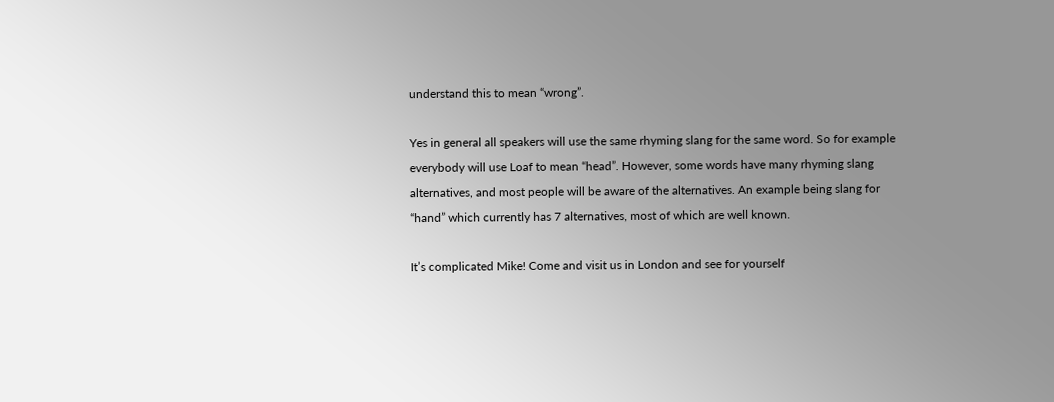understand this to mean “wrong”.

Yes in general all speakers will use the same rhyming slang for the same word. So for example everybody will use Loaf to mean “head”. However, some words have many rhyming slang alternatives, and most people will be aware of the alternatives. An example being slang for “hand” which currently has 7 alternatives, most of which are well known.

It’s complicated Mike! Come and visit us in London and see for yourself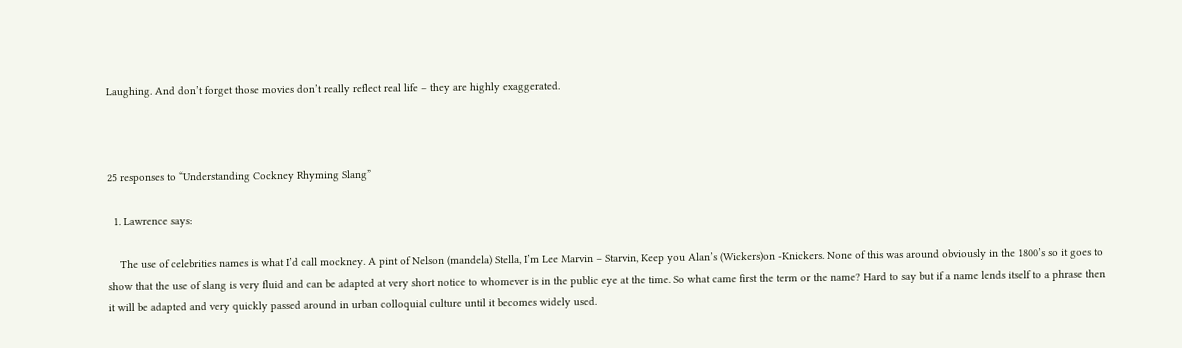Laughing. And don’t forget those movies don’t really reflect real life – they are highly exaggerated.



25 responses to “Understanding Cockney Rhyming Slang”

  1. Lawrence says:

    The use of celebrities names is what I’d call mockney. A pint of Nelson (mandela) Stella, I’m Lee Marvin – Starvin, Keep you Alan’s (Wickers)on -Knickers. None of this was around obviously in the 1800’s so it goes to show that the use of slang is very fluid and can be adapted at very short notice to whomever is in the public eye at the time. So what came first the term or the name? Hard to say but if a name lends itself to a phrase then it will be adapted and very quickly passed around in urban colloquial culture until it becomes widely used.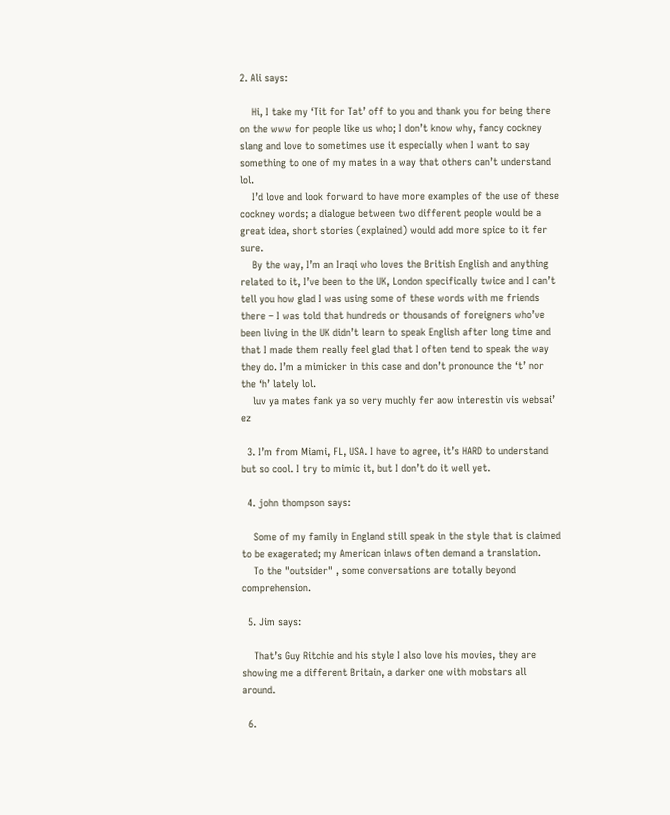2. Ali says:

    Hi, I take my ‘Tit for Tat’ off to you and thank you for being there on the www for people like us who; I don’t know why, fancy cockney slang and love to sometimes use it especially when I want to say something to one of my mates in a way that others can’t understand lol.
    I’d love and look forward to have more examples of the use of these cockney words; a dialogue between two different people would be a great idea, short stories (explained) would add more spice to it fer sure.
    By the way, I’m an Iraqi who loves the British English and anything related to it, I’ve been to the UK, London specifically twice and I can’t tell you how glad I was using some of these words with me friends there – I was told that hundreds or thousands of foreigners who’ve been living in the UK didn’t learn to speak English after long time and that I made them really feel glad that I often tend to speak the way they do. I’m a mimicker in this case and don’t pronounce the ‘t’ nor the ‘h’ lately lol.
    luv ya mates fank ya so very muchly fer aow interestin vis websai’ ez

  3. I’m from Miami, FL, USA. I have to agree, it’s HARD to understand but so cool. I try to mimic it, but I don’t do it well yet.

  4. john thompson says:

    Some of my family in England still speak in the style that is claimed to be exagerated; my American inlaws often demand a translation.
    To the "outsider" , some conversations are totally beyond comprehension.

  5. Jim says:

    That’s Guy Ritchie and his style I also love his movies, they are showing me a different Britain, a darker one with mobstars all around.

  6.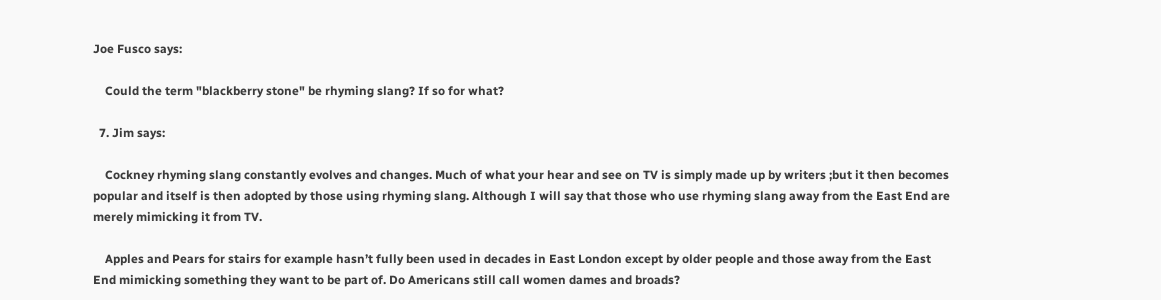Joe Fusco says:

    Could the term "blackberry stone" be rhyming slang? If so for what?

  7. Jim says:

    Cockney rhyming slang constantly evolves and changes. Much of what your hear and see on TV is simply made up by writers ;but it then becomes popular and itself is then adopted by those using rhyming slang. Although I will say that those who use rhyming slang away from the East End are merely mimicking it from TV.

    Apples and Pears for stairs for example hasn’t fully been used in decades in East London except by older people and those away from the East End mimicking something they want to be part of. Do Americans still call women dames and broads?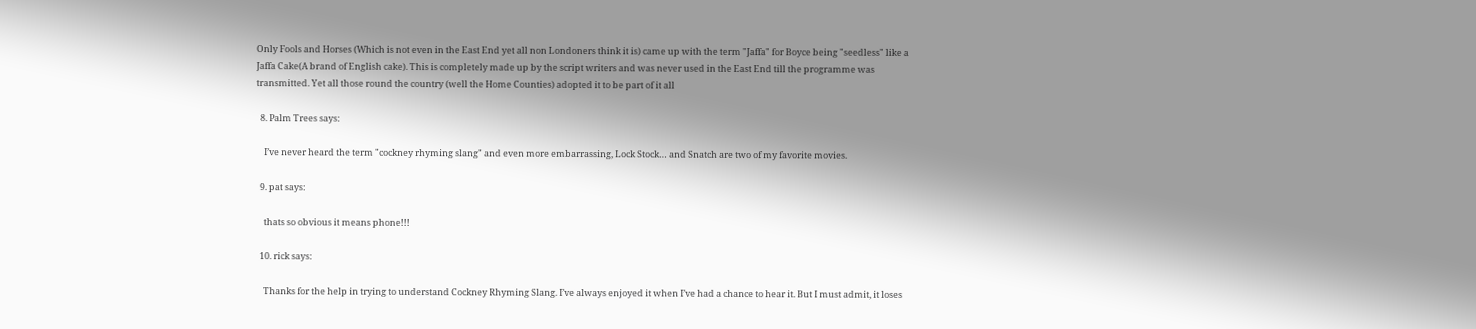Only Fools and Horses (Which is not even in the East End yet all non Londoners think it is) came up with the term "Jaffa" for Boyce being "seedless" like a Jaffa Cake(A brand of English cake). This is completely made up by the script writers and was never used in the East End till the programme was transmitted. Yet all those round the country (well the Home Counties) adopted it to be part of it all

  8. Palm Trees says:

    I’ve never heard the term "cockney rhyming slang" and even more embarrassing, Lock Stock… and Snatch are two of my favorite movies.

  9. pat says:

    thats so obvious it means phone!!!

  10. rick says:

    Thanks for the help in trying to understand Cockney Rhyming Slang. I’ve always enjoyed it when I’ve had a chance to hear it. But I must admit, it loses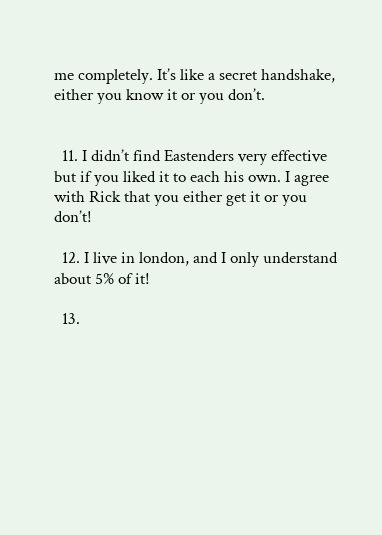me completely. It’s like a secret handshake, either you know it or you don’t.


  11. I didn’t find Eastenders very effective but if you liked it to each his own. I agree with Rick that you either get it or you don’t!

  12. I live in london, and I only understand about 5% of it!

  13.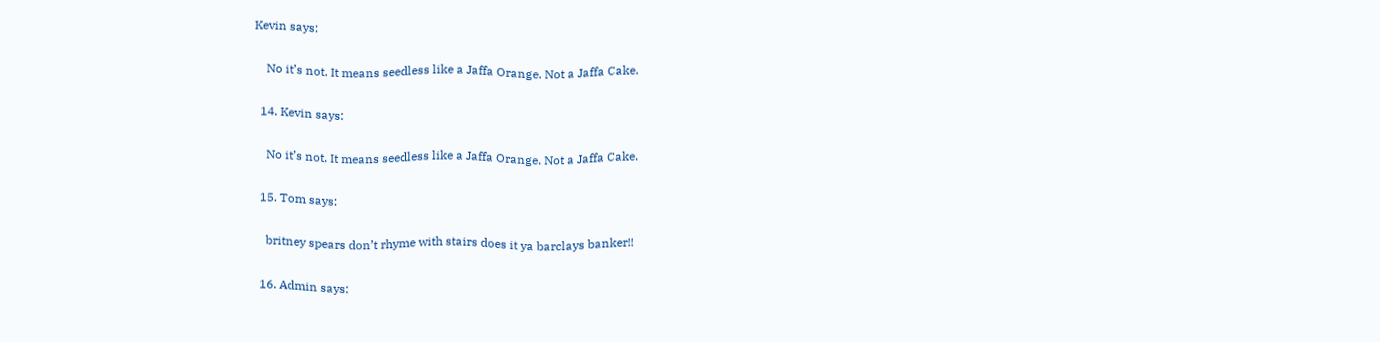Kevin says:

    No it’s not. It means seedless like a Jaffa Orange. Not a Jaffa Cake.

  14. Kevin says:

    No it’s not. It means seedless like a Jaffa Orange. Not a Jaffa Cake.

  15. Tom says:

    britney spears don’t rhyme with stairs does it ya barclays banker!!

  16. Admin says: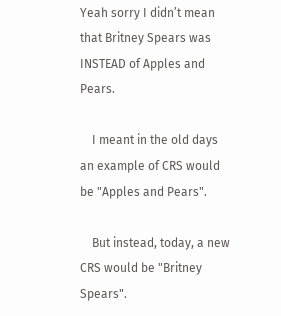Yeah sorry I didn’t mean that Britney Spears was INSTEAD of Apples and Pears.

    I meant in the old days an example of CRS would be "Apples and Pears".

    But instead, today, a new CRS would be "Britney Spears".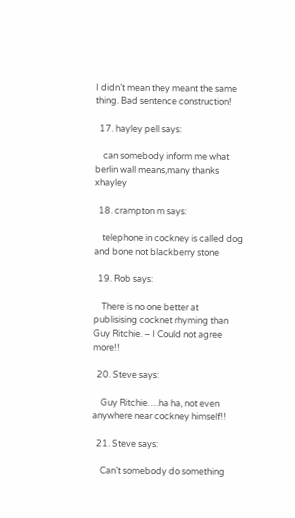I didn’t mean they meant the same thing. Bad sentence construction!

  17. hayley pell says:

    can somebody inform me what berlin wall means,many thanks xhayley

  18. crampton m says:

    telephone in cockney is called dog and bone not blackberry stone

  19. Rob says:

    There is no one better at publisising cocknet rhyming than Guy Ritchie. – I Could not agree more!!

  20. Steve says:

    Guy Ritchie….ha ha, not even anywhere near cockney himself!!

  21. Steve says:

    Can’t somebody do something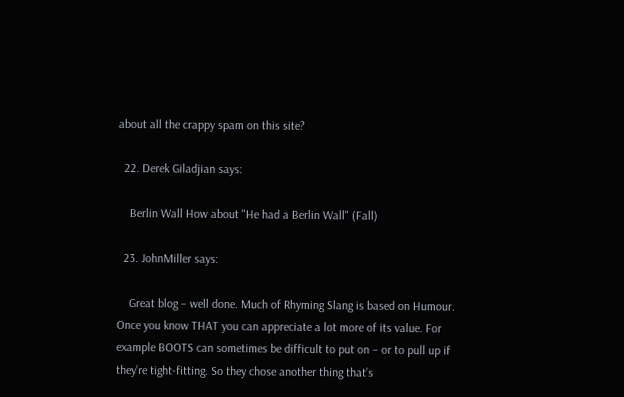about all the crappy spam on this site?

  22. Derek Giladjian says:

    Berlin Wall How about "He had a Berlin Wall" (Fall)

  23. JohnMiller says:

    Great blog – well done. Much of Rhyming Slang is based on Humour. Once you know THAT you can appreciate a lot more of its value. For example BOOTS can sometimes be difficult to put on – or to pull up if they’re tight-fitting. So they chose another thing that’s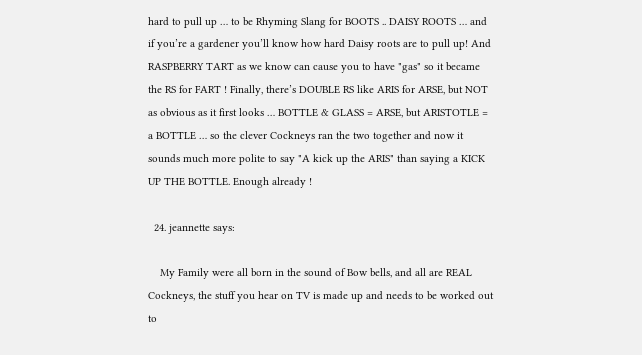hard to pull up … to be Rhyming Slang for BOOTS .. DAISY ROOTS … and if you’re a gardener you’ll know how hard Daisy roots are to pull up! And RASPBERRY TART as we know can cause you to have "gas" so it became the RS for FART ! Finally, there’s DOUBLE RS like ARIS for ARSE, but NOT as obvious as it first looks … BOTTLE & GLASS = ARSE, but ARISTOTLE = a BOTTLE … so the clever Cockneys ran the two together and now it sounds much more polite to say "A kick up the ARIS" than saying a KICK UP THE BOTTLE. Enough already !

  24. jeannette says:

    My Family were all born in the sound of Bow bells, and all are REAL Cockneys, the stuff you hear on TV is made up and needs to be worked out to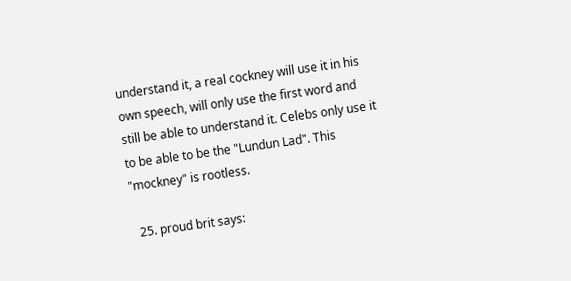understand it, a real cockney will use it in his own speech, will only use the first word and still be able to understand it. Celebs only use it to be able to be the "Lundun Lad". This "mockney" is rootless.

  25. proud brit says: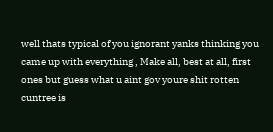well thats typical of you ignorant yanks thinking you came up with everything , Make all, best at all, first ones but guess what u aint gov youre shit rotten cuntree is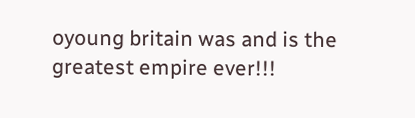oyoung britain was and is the greatest empire ever!!!